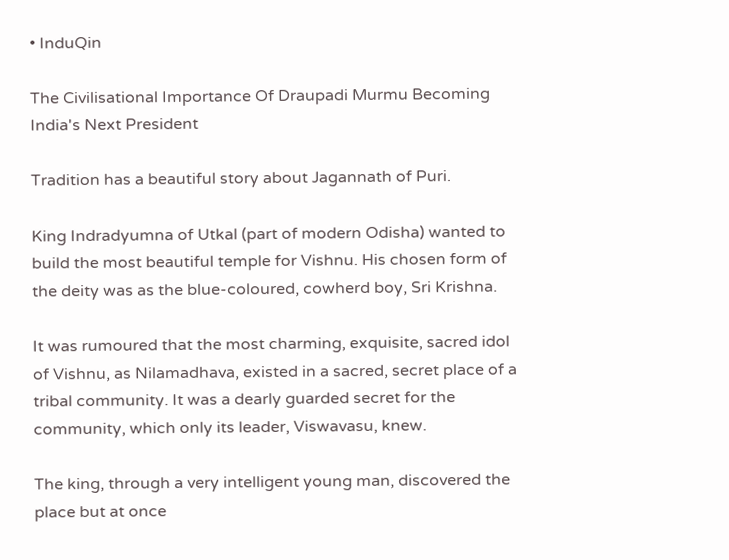• InduQin

The Civilisational Importance Of Draupadi Murmu Becoming India's Next President

Tradition has a beautiful story about Jagannath of Puri.

King Indradyumna of Utkal (part of modern Odisha) wanted to build the most beautiful temple for Vishnu. His chosen form of the deity was as the blue-coloured, cowherd boy, Sri Krishna.

It was rumoured that the most charming, exquisite, sacred idol of Vishnu, as Nilamadhava, existed in a sacred, secret place of a tribal community. It was a dearly guarded secret for the community, which only its leader, Viswavasu, knew.

The king, through a very intelligent young man, discovered the place but at once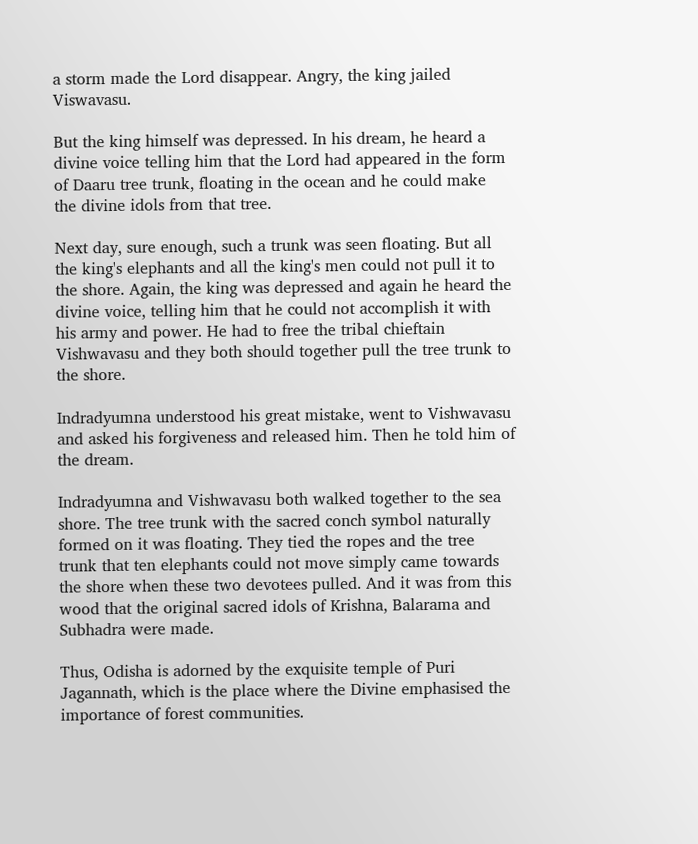a storm made the Lord disappear. Angry, the king jailed Viswavasu.

But the king himself was depressed. In his dream, he heard a divine voice telling him that the Lord had appeared in the form of Daaru tree trunk, floating in the ocean and he could make the divine idols from that tree.

Next day, sure enough, such a trunk was seen floating. But all the king's elephants and all the king's men could not pull it to the shore. Again, the king was depressed and again he heard the divine voice, telling him that he could not accomplish it with his army and power. He had to free the tribal chieftain Vishwavasu and they both should together pull the tree trunk to the shore.

Indradyumna understood his great mistake, went to Vishwavasu and asked his forgiveness and released him. Then he told him of the dream.

Indradyumna and Vishwavasu both walked together to the sea shore. The tree trunk with the sacred conch symbol naturally formed on it was floating. They tied the ropes and the tree trunk that ten elephants could not move simply came towards the shore when these two devotees pulled. And it was from this wood that the original sacred idols of Krishna, Balarama and Subhadra were made.

Thus, Odisha is adorned by the exquisite temple of Puri Jagannath, which is the place where the Divine emphasised the importance of forest communities.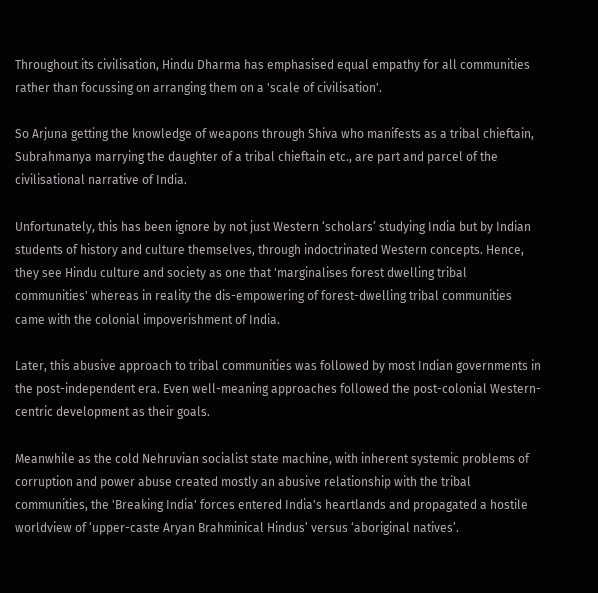Throughout its civilisation, Hindu Dharma has emphasised equal empathy for all communities rather than focussing on arranging them on a 'scale of civilisation'.

So Arjuna getting the knowledge of weapons through Shiva who manifests as a tribal chieftain, Subrahmanya marrying the daughter of a tribal chieftain etc., are part and parcel of the civilisational narrative of India.

Unfortunately, this has been ignore by not just Western ‘scholars’ studying India but by Indian students of history and culture themselves, through indoctrinated Western concepts. Hence, they see Hindu culture and society as one that 'marginalises forest dwelling tribal communities' whereas in reality the dis-empowering of forest-dwelling tribal communities came with the colonial impoverishment of India.

Later, this abusive approach to tribal communities was followed by most Indian governments in the post-independent era. Even well-meaning approaches followed the post-colonial Western-centric development as their goals.

Meanwhile as the cold Nehruvian socialist state machine, with inherent systemic problems of corruption and power abuse created mostly an abusive relationship with the tribal communities, the 'Breaking India' forces entered India's heartlands and propagated a hostile worldview of ‘upper-caste Aryan Brahminical Hindus’ versus ‘aboriginal natives’.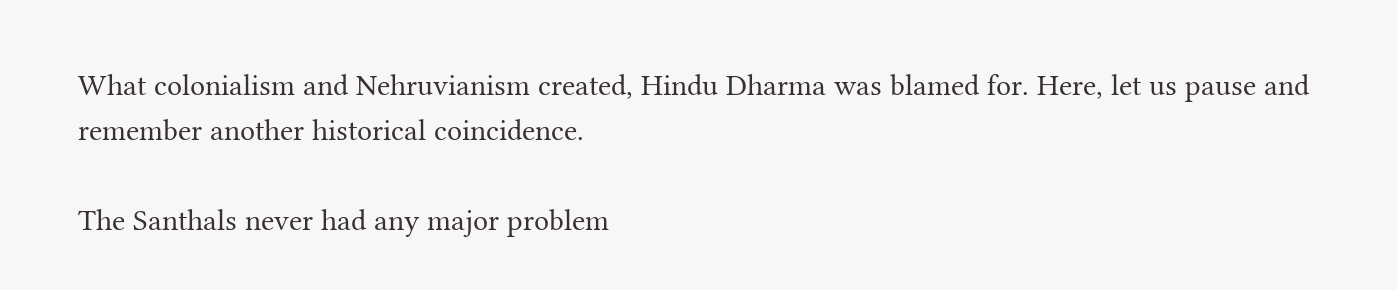What colonialism and Nehruvianism created, Hindu Dharma was blamed for. Here, let us pause and remember another historical coincidence.

The Santhals never had any major problem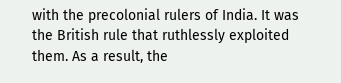with the precolonial rulers of India. It was the British rule that ruthlessly exploited them. As a result, the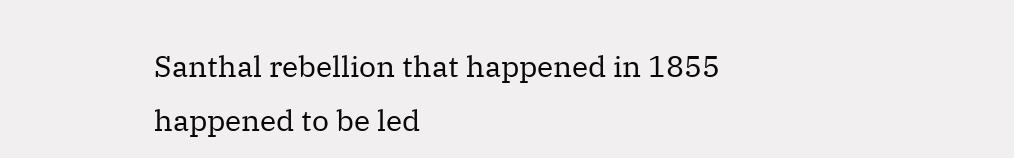Santhal rebellion that happened in 1855 happened to be led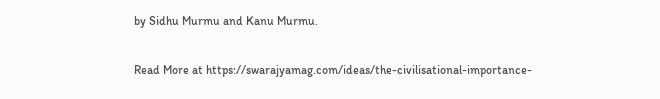by Sidhu Murmu and Kanu Murmu.

Read More at https://swarajyamag.com/ideas/the-civilisational-importance-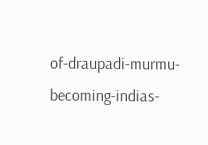of-draupadi-murmu-becoming-indias-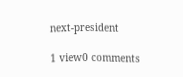next-president

1 view0 comments